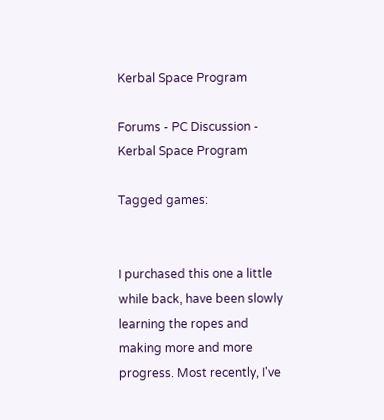Kerbal Space Program

Forums - PC Discussion - Kerbal Space Program

Tagged games:


I purchased this one a little while back, have been slowly learning the ropes and making more and more progress. Most recently, I've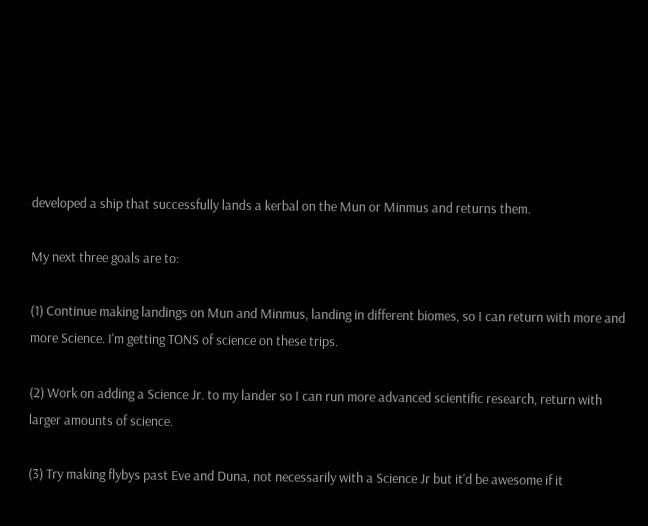developed a ship that successfully lands a kerbal on the Mun or Minmus and returns them.

My next three goals are to:

(1) Continue making landings on Mun and Minmus, landing in different biomes, so I can return with more and more Science. I'm getting TONS of science on these trips.

(2) Work on adding a Science Jr. to my lander so I can run more advanced scientific research, return with larger amounts of science.

(3) Try making flybys past Eve and Duna, not necessarily with a Science Jr but it'd be awesome if it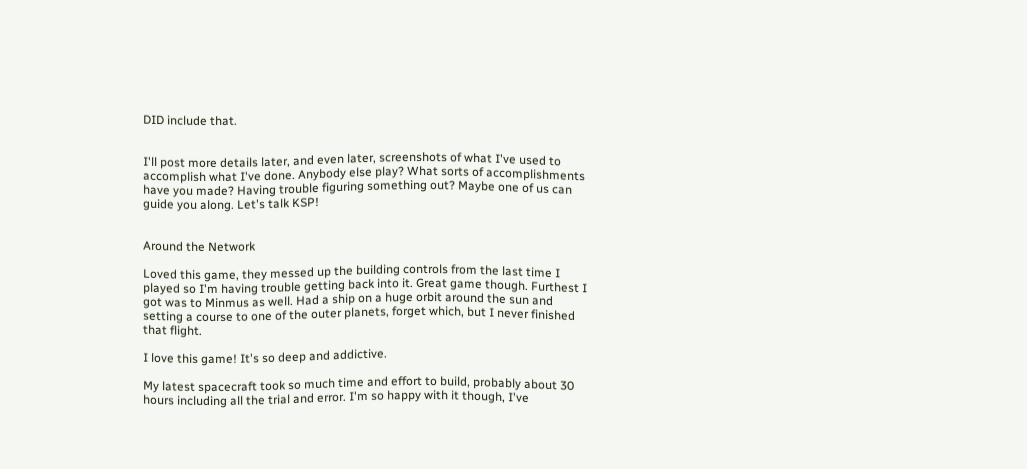DID include that.


I'll post more details later, and even later, screenshots of what I've used to accomplish what I've done. Anybody else play? What sorts of accomplishments have you made? Having trouble figuring something out? Maybe one of us can guide you along. Let's talk KSP!


Around the Network

Loved this game, they messed up the building controls from the last time I played so I'm having trouble getting back into it. Great game though. Furthest I got was to Minmus as well. Had a ship on a huge orbit around the sun and setting a course to one of the outer planets, forget which, but I never finished that flight.

I love this game! It's so deep and addictive.

My latest spacecraft took so much time and effort to build, probably about 30 hours including all the trial and error. I'm so happy with it though, I've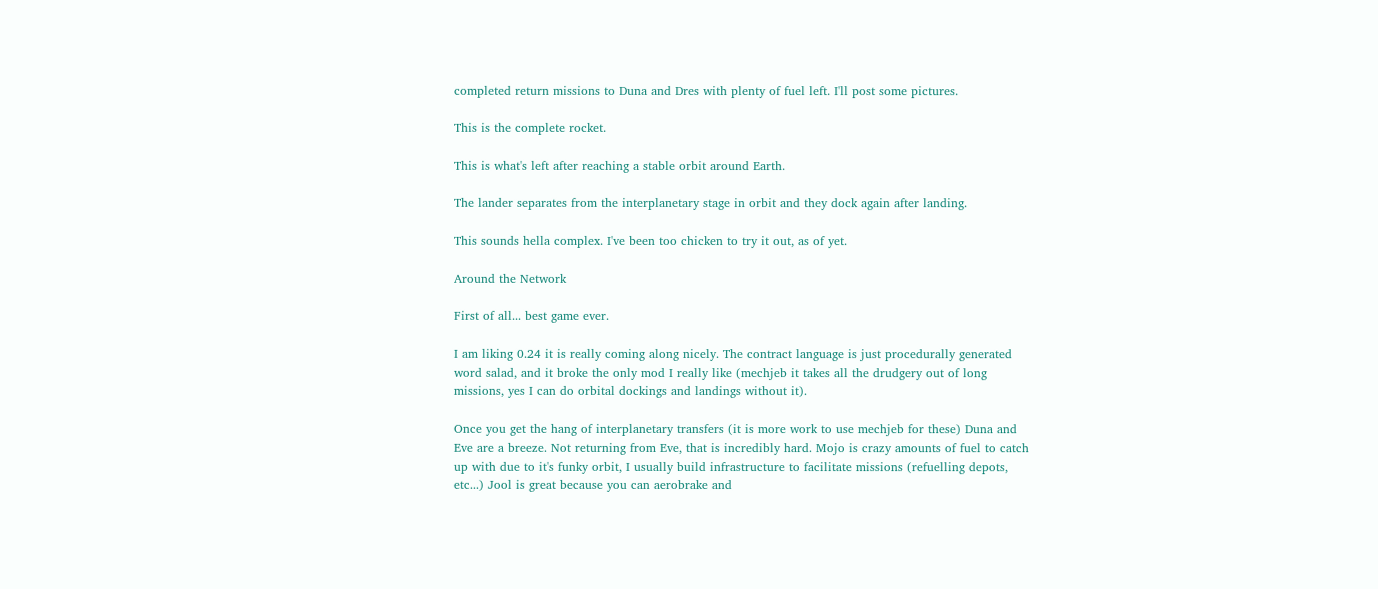completed return missions to Duna and Dres with plenty of fuel left. I'll post some pictures.

This is the complete rocket.

This is what's left after reaching a stable orbit around Earth.

The lander separates from the interplanetary stage in orbit and they dock again after landing.

This sounds hella complex. I've been too chicken to try it out, as of yet.

Around the Network

First of all... best game ever.

I am liking 0.24 it is really coming along nicely. The contract language is just procedurally generated word salad, and it broke the only mod I really like (mechjeb it takes all the drudgery out of long missions, yes I can do orbital dockings and landings without it).

Once you get the hang of interplanetary transfers (it is more work to use mechjeb for these) Duna and Eve are a breeze. Not returning from Eve, that is incredibly hard. Mojo is crazy amounts of fuel to catch up with due to it's funky orbit, I usually build infrastructure to facilitate missions (refuelling depots, etc...) Jool is great because you can aerobrake and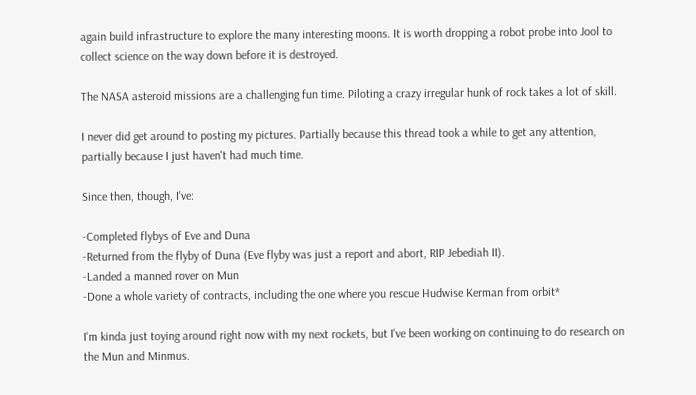again build infrastructure to explore the many interesting moons. It is worth dropping a robot probe into Jool to collect science on the way down before it is destroyed.

The NASA asteroid missions are a challenging fun time. Piloting a crazy irregular hunk of rock takes a lot of skill.

I never did get around to posting my pictures. Partially because this thread took a while to get any attention, partially because I just haven't had much time.

Since then, though, I've:

-Completed flybys of Eve and Duna
-Returned from the flyby of Duna (Eve flyby was just a report and abort, RIP Jebediah II).
-Landed a manned rover on Mun
-Done a whole variety of contracts, including the one where you rescue Hudwise Kerman from orbit*

I'm kinda just toying around right now with my next rockets, but I've been working on continuing to do research on the Mun and Minmus.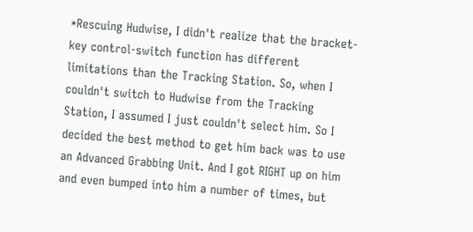*Rescuing Hudwise, I didn't realize that the bracket-key control-switch function has different limitations than the Tracking Station. So, when I couldn't switch to Hudwise from the Tracking Station, I assumed I just couldn't select him. So I decided the best method to get him back was to use an Advanced Grabbing Unit. And I got RIGHT up on him and even bumped into him a number of times, but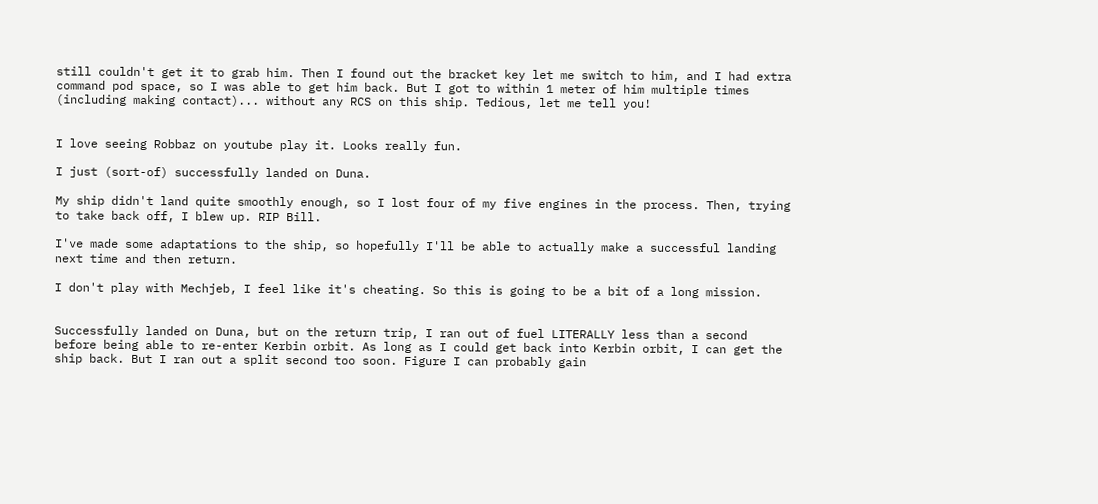still couldn't get it to grab him. Then I found out the bracket key let me switch to him, and I had extra command pod space, so I was able to get him back. But I got to within 1 meter of him multiple times (including making contact)... without any RCS on this ship. Tedious, let me tell you!


I love seeing Robbaz on youtube play it. Looks really fun.

I just (sort-of) successfully landed on Duna.

My ship didn't land quite smoothly enough, so I lost four of my five engines in the process. Then, trying to take back off, I blew up. RIP Bill.

I've made some adaptations to the ship, so hopefully I'll be able to actually make a successful landing next time and then return.

I don't play with Mechjeb, I feel like it's cheating. So this is going to be a bit of a long mission.


Successfully landed on Duna, but on the return trip, I ran out of fuel LITERALLY less than a second before being able to re-enter Kerbin orbit. As long as I could get back into Kerbin orbit, I can get the ship back. But I ran out a split second too soon. Figure I can probably gain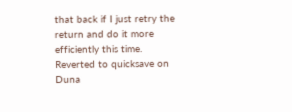that back if I just retry the return and do it more efficiently this time. Reverted to quicksave on Duna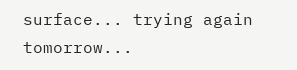surface... trying again tomorrow...